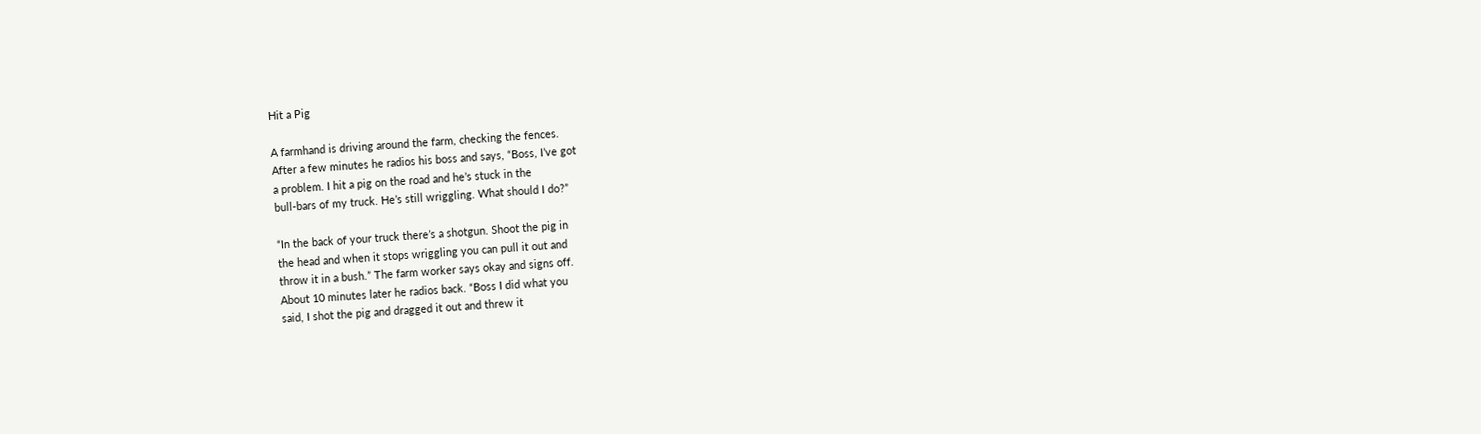Hit a Pig

A farmhand is driving around the farm, checking the fences.
After a few minutes he radios his boss and says, “Boss, I’ve got
a problem. I hit a pig on the road and he’s stuck in the
bull-bars of my truck. He’s still wriggling. What should I do?”

“In the back of your truck there’s a shotgun. Shoot the pig in
the head and when it stops wriggling you can pull it out and
throw it in a bush.” The farm worker says okay and signs off.
About 10 minutes later he radios back. “Boss I did what you
said, I shot the pig and dragged it out and threw it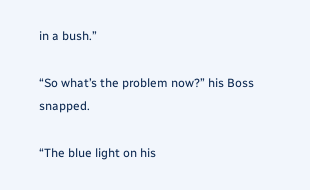in a bush.”

“So what’s the problem now?” his Boss snapped.

“The blue light on his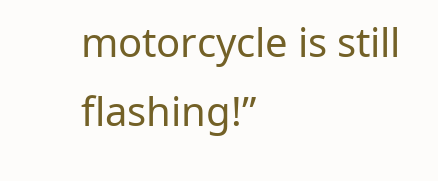motorcycle is still flashing!”